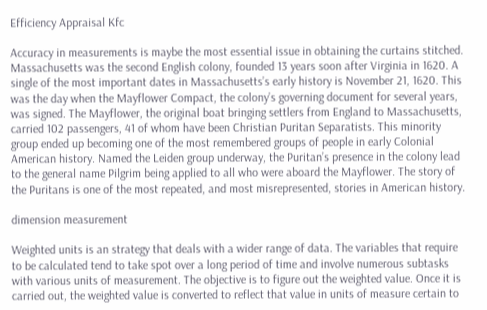Efficiency Appraisal Kfc

Accuracy in measurements is maybe the most essential issue in obtaining the curtains stitched. Massachusetts was the second English colony, founded 13 years soon after Virginia in 1620. A single of the most important dates in Massachusetts’s early history is November 21, 1620. This was the day when the Mayflower Compact, the colony’s governing document for several years, was signed. The Mayflower, the original boat bringing settlers from England to Massachusetts, carried 102 passengers, 41 of whom have been Christian Puritan Separatists. This minority group ended up becoming one of the most remembered groups of people in early Colonial American history. Named the Leiden group underway, the Puritan’s presence in the colony lead to the general name Pilgrim being applied to all who were aboard the Mayflower. The story of the Puritans is one of the most repeated, and most misrepresented, stories in American history.

dimension measurement

Weighted units is an strategy that deals with a wider range of data. The variables that require to be calculated tend to take spot over a long period of time and involve numerous subtasks with various units of measurement. The objective is to figure out the weighted value. Once it is carried out, the weighted value is converted to reflect that value in units of measure certain to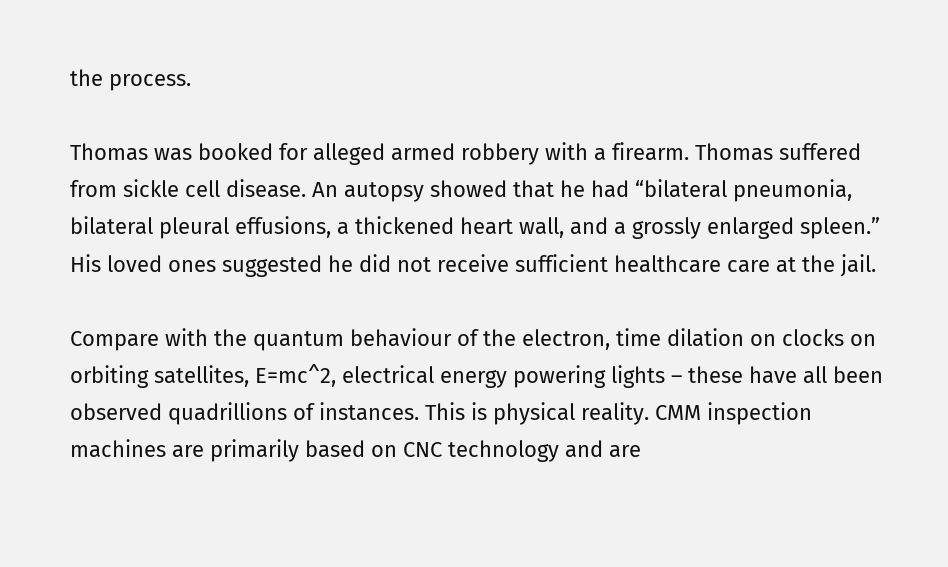the process.

Thomas was booked for alleged armed robbery with a firearm. Thomas suffered from sickle cell disease. An autopsy showed that he had “bilateral pneumonia, bilateral pleural effusions, a thickened heart wall, and a grossly enlarged spleen.” His loved ones suggested he did not receive sufficient healthcare care at the jail.

Compare with the quantum behaviour of the electron, time dilation on clocks on orbiting satellites, E=mc^2, electrical energy powering lights – these have all been observed quadrillions of instances. This is physical reality. CMM inspection machines are primarily based on CNC technology and are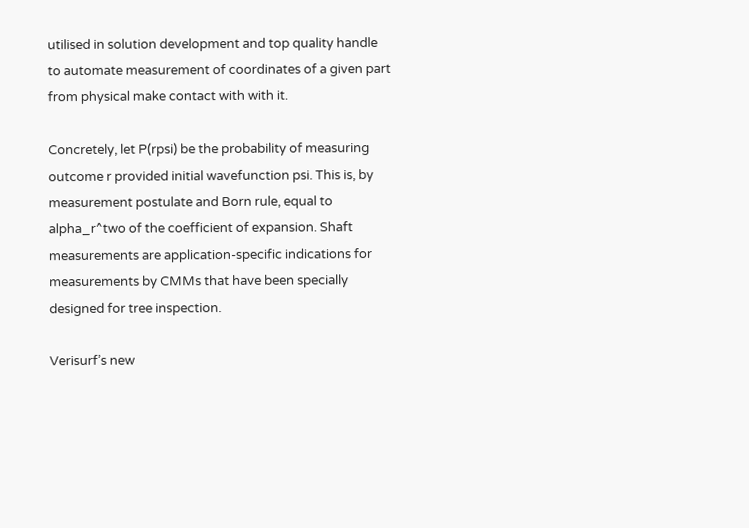utilised in solution development and top quality handle to automate measurement of coordinates of a given part from physical make contact with with it.

Concretely, let P(rpsi) be the probability of measuring outcome r provided initial wavefunction psi. This is, by measurement postulate and Born rule, equal to alpha_r^two of the coefficient of expansion. Shaft measurements are application-specific indications for measurements by CMMs that have been specially designed for tree inspection.

Verisurf’s new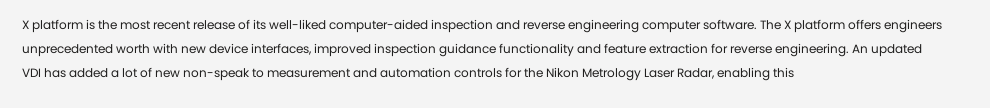X platform is the most recent release of its well-liked computer-aided inspection and reverse engineering computer software. The X platform offers engineers unprecedented worth with new device interfaces, improved inspection guidance functionality and feature extraction for reverse engineering. An updated VDI has added a lot of new non-speak to measurement and automation controls for the Nikon Metrology Laser Radar, enabling this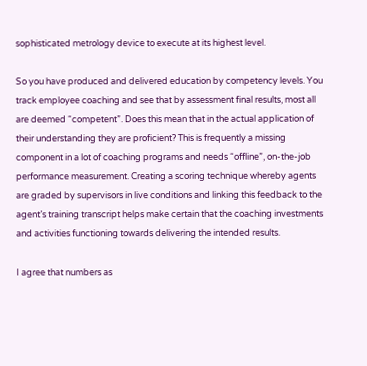sophisticated metrology device to execute at its highest level.

So you have produced and delivered education by competency levels. You track employee coaching and see that by assessment final results, most all are deemed “competent”. Does this mean that in the actual application of their understanding they are proficient? This is frequently a missing component in a lot of coaching programs and needs “offline”, on-the-job performance measurement. Creating a scoring technique whereby agents are graded by supervisors in live conditions and linking this feedback to the agent’s training transcript helps make certain that the coaching investments and activities functioning towards delivering the intended results.

I agree that numbers as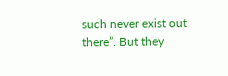such never exist out there”. But they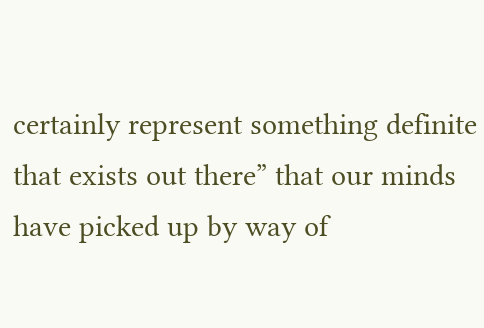certainly represent something definite that exists out there” that our minds have picked up by way of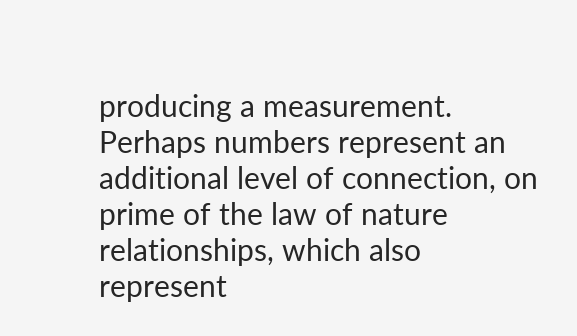producing a measurement. Perhaps numbers represent an additional level of connection, on prime of the law of nature relationships, which also represent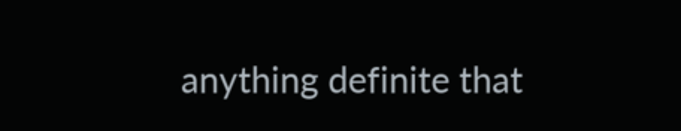anything definite that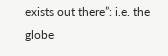exists out there”: i.e. the globe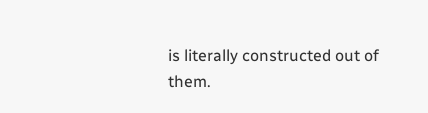is literally constructed out of them.